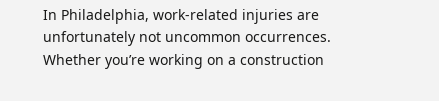In Philadelphia, work-related injuries are unfortunately not uncommon occurrences. Whether you’re working on a construction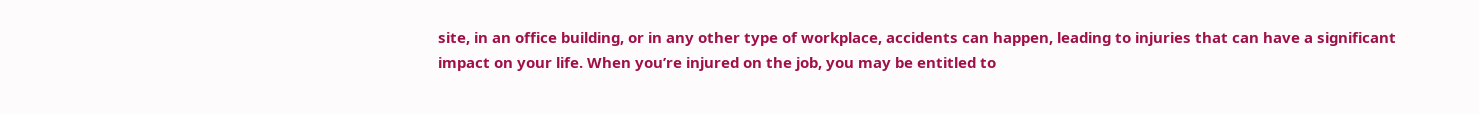site, in an office building, or in any other type of workplace, accidents can happen, leading to injuries that can have a significant impact on your life. When you’re injured on the job, you may be entitled to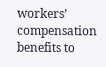workers’ compensation benefits to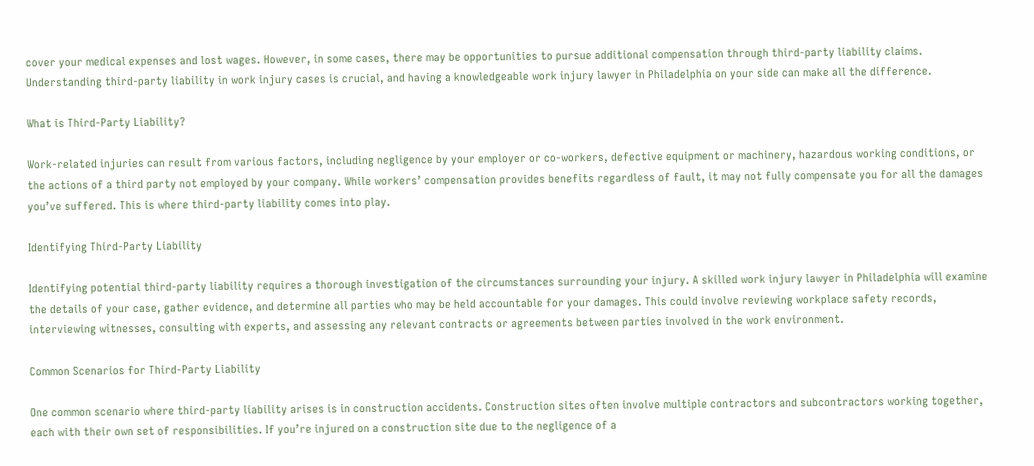cover your medical expenses and lost wages. However, in some cases, there may be opportunities to pursue additional compensation through third-party liability claims. Understanding third-party liability in work injury cases is crucial, and having a knowledgeable work injury lawyer in Philadelphia on your side can make all the difference.

What is Third-Party Liability?

Work-related injuries can result from various factors, including negligence by your employer or co-workers, defective equipment or machinery, hazardous working conditions, or the actions of a third party not employed by your company. While workers’ compensation provides benefits regardless of fault, it may not fully compensate you for all the damages you’ve suffered. This is where third-party liability comes into play.

Identifying Third-Party Liability

Identifying potential third-party liability requires a thorough investigation of the circumstances surrounding your injury. A skilled work injury lawyer in Philadelphia will examine the details of your case, gather evidence, and determine all parties who may be held accountable for your damages. This could involve reviewing workplace safety records, interviewing witnesses, consulting with experts, and assessing any relevant contracts or agreements between parties involved in the work environment.

Common Scenarios for Third-Party Liability

One common scenario where third-party liability arises is in construction accidents. Construction sites often involve multiple contractors and subcontractors working together, each with their own set of responsibilities. If you’re injured on a construction site due to the negligence of a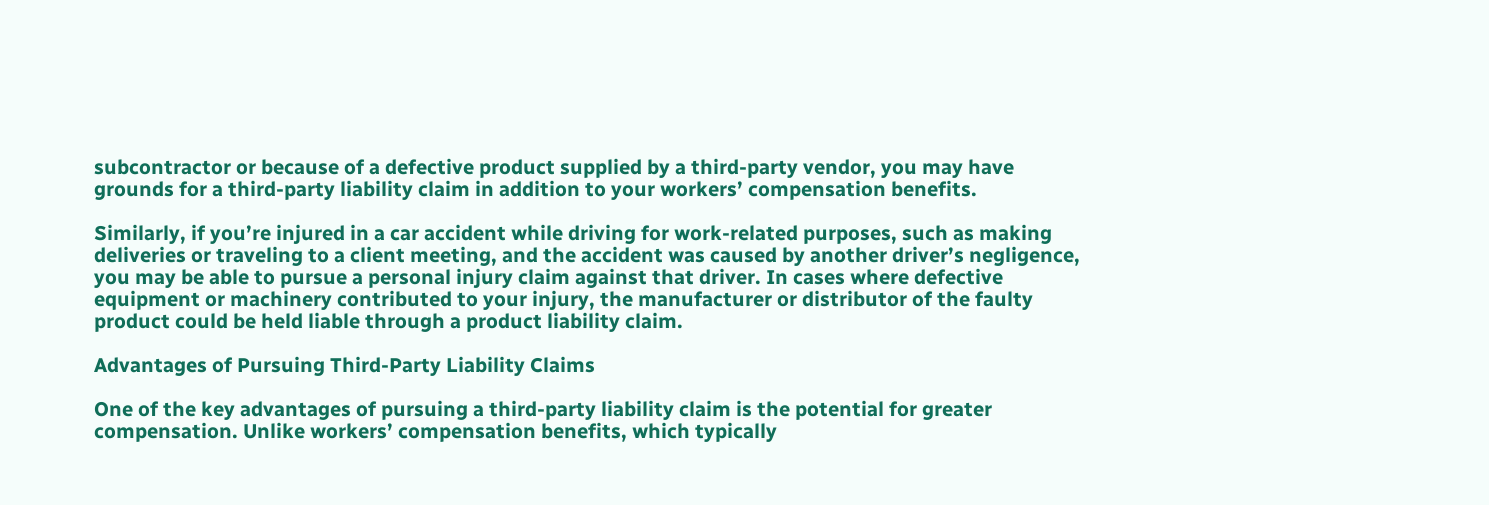subcontractor or because of a defective product supplied by a third-party vendor, you may have grounds for a third-party liability claim in addition to your workers’ compensation benefits.

Similarly, if you’re injured in a car accident while driving for work-related purposes, such as making deliveries or traveling to a client meeting, and the accident was caused by another driver’s negligence, you may be able to pursue a personal injury claim against that driver. In cases where defective equipment or machinery contributed to your injury, the manufacturer or distributor of the faulty product could be held liable through a product liability claim.

Advantages of Pursuing Third-Party Liability Claims

One of the key advantages of pursuing a third-party liability claim is the potential for greater compensation. Unlike workers’ compensation benefits, which typically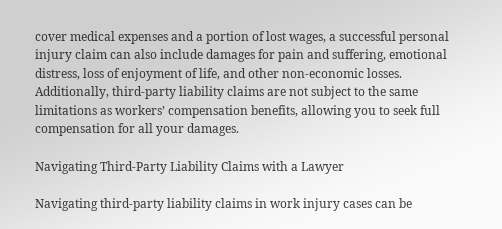cover medical expenses and a portion of lost wages, a successful personal injury claim can also include damages for pain and suffering, emotional distress, loss of enjoyment of life, and other non-economic losses. Additionally, third-party liability claims are not subject to the same limitations as workers’ compensation benefits, allowing you to seek full compensation for all your damages.

Navigating Third-Party Liability Claims with a Lawyer

Navigating third-party liability claims in work injury cases can be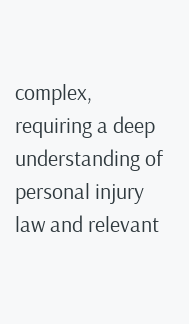complex, requiring a deep understanding of personal injury law and relevant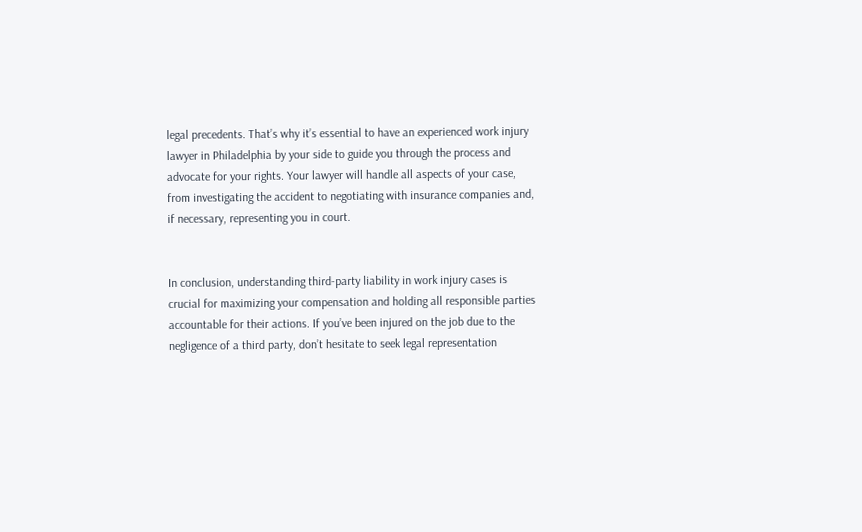legal precedents. That’s why it’s essential to have an experienced work injury lawyer in Philadelphia by your side to guide you through the process and advocate for your rights. Your lawyer will handle all aspects of your case, from investigating the accident to negotiating with insurance companies and, if necessary, representing you in court.


In conclusion, understanding third-party liability in work injury cases is crucial for maximizing your compensation and holding all responsible parties accountable for their actions. If you’ve been injured on the job due to the negligence of a third party, don’t hesitate to seek legal representation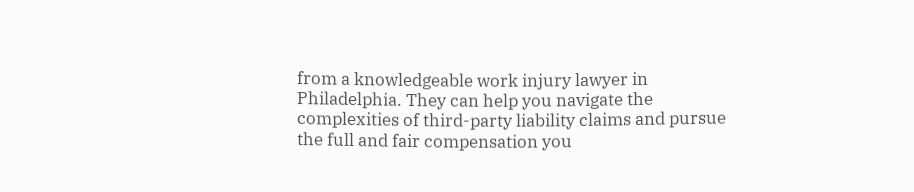from a knowledgeable work injury lawyer in Philadelphia. They can help you navigate the complexities of third-party liability claims and pursue the full and fair compensation you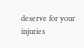deserve for your injuries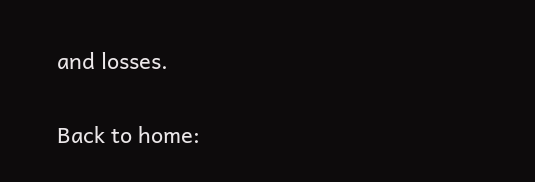and losses.

Back to home: